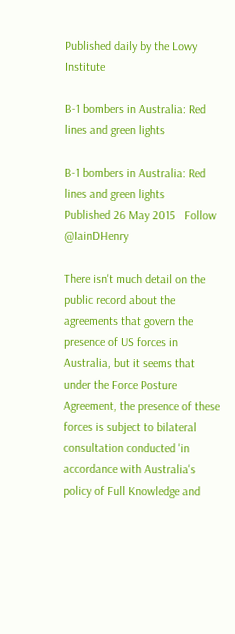Published daily by the Lowy Institute

B-1 bombers in Australia: Red lines and green lights

B-1 bombers in Australia: Red lines and green lights
Published 26 May 2015   Follow @IainDHenry

There isn't much detail on the public record about the agreements that govern the presence of US forces in Australia, but it seems that under the Force Posture Agreement, the presence of these forces is subject to bilateral consultation conducted 'in accordance with Australia's policy of Full Knowledge and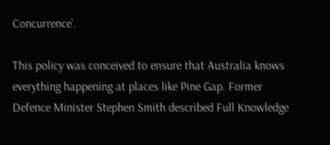Concurrence'.

This policy was conceived to ensure that Australia knows everything happening at places like Pine Gap. Former Defence Minister Stephen Smith described Full Knowledge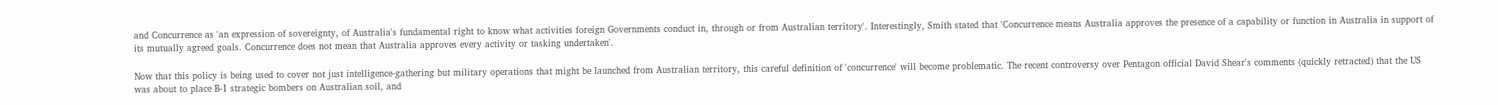and Concurrence as 'an expression of sovereignty, of Australia's fundamental right to know what activities foreign Governments conduct in, through or from Australian territory'. Interestingly, Smith stated that 'Concurrence means Australia approves the presence of a capability or function in Australia in support of its mutually agreed goals. Concurrence does not mean that Australia approves every activity or tasking undertaken'.

Now that this policy is being used to cover not just intelligence-gathering but military operations that might be launched from Australian territory, this careful definition of 'concurrence' will become problematic. The recent controversy over Pentagon official David Shear's comments (quickly retracted) that the US was about to place B-1 strategic bombers on Australian soil, and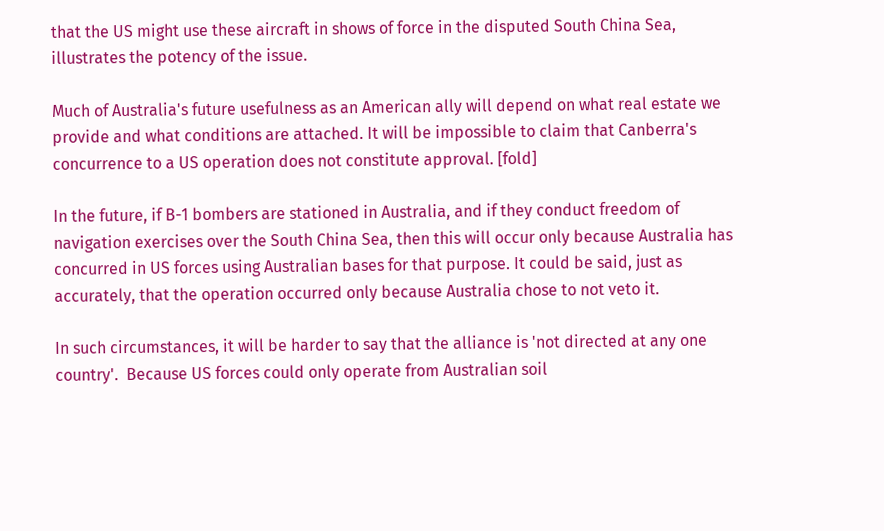that the US might use these aircraft in shows of force in the disputed South China Sea, illustrates the potency of the issue.

Much of Australia's future usefulness as an American ally will depend on what real estate we provide and what conditions are attached. It will be impossible to claim that Canberra's concurrence to a US operation does not constitute approval. [fold]

In the future, if B-1 bombers are stationed in Australia, and if they conduct freedom of navigation exercises over the South China Sea, then this will occur only because Australia has concurred in US forces using Australian bases for that purpose. It could be said, just as accurately, that the operation occurred only because Australia chose to not veto it.

In such circumstances, it will be harder to say that the alliance is 'not directed at any one country'.  Because US forces could only operate from Australian soil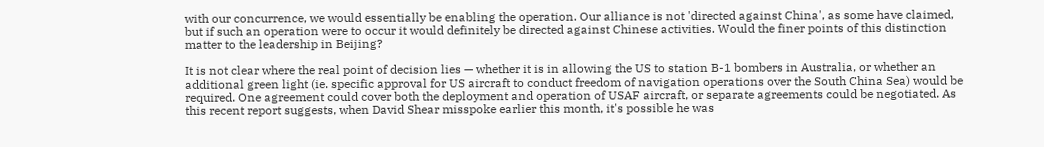with our concurrence, we would essentially be enabling the operation. Our alliance is not 'directed against China', as some have claimed, but if such an operation were to occur it would definitely be directed against Chinese activities. Would the finer points of this distinction matter to the leadership in Beijing?

It is not clear where the real point of decision lies — whether it is in allowing the US to station B-1 bombers in Australia, or whether an additional green light (ie. specific approval for US aircraft to conduct freedom of navigation operations over the South China Sea) would be required. One agreement could cover both the deployment and operation of USAF aircraft, or separate agreements could be negotiated. As this recent report suggests, when David Shear misspoke earlier this month, it's possible he was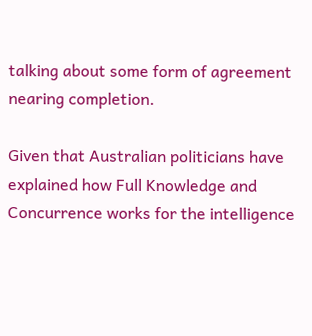talking about some form of agreement nearing completion.

Given that Australian politicians have explained how Full Knowledge and Concurrence works for the intelligence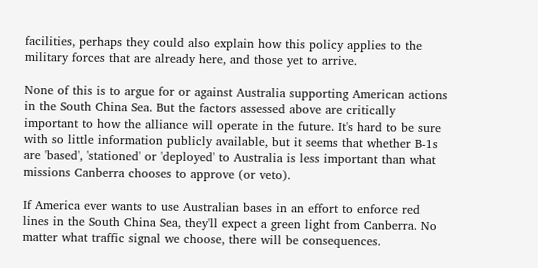facilities, perhaps they could also explain how this policy applies to the military forces that are already here, and those yet to arrive.

None of this is to argue for or against Australia supporting American actions in the South China Sea. But the factors assessed above are critically important to how the alliance will operate in the future. It's hard to be sure with so little information publicly available, but it seems that whether B-1s are 'based', 'stationed' or 'deployed' to Australia is less important than what missions Canberra chooses to approve (or veto).

If America ever wants to use Australian bases in an effort to enforce red lines in the South China Sea, they'll expect a green light from Canberra. No matter what traffic signal we choose, there will be consequences.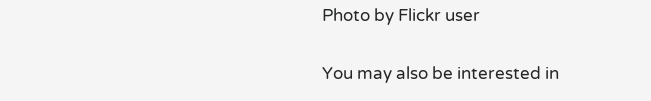Photo by Flickr user

You may also be interested in